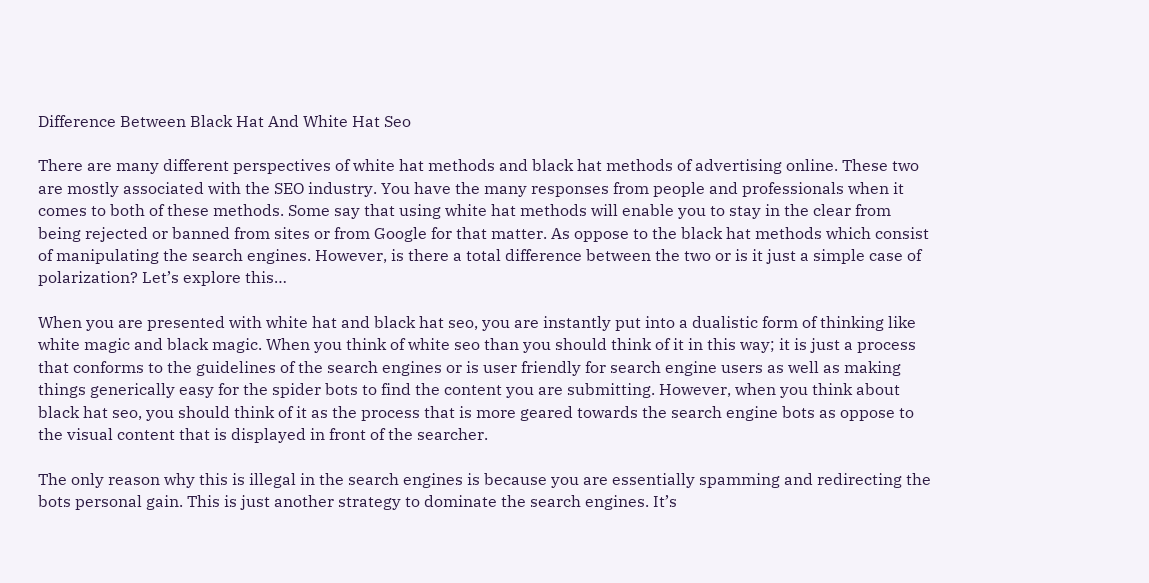Difference Between Black Hat And White Hat Seo

There are many different perspectives of white hat methods and black hat methods of advertising online. These two are mostly associated with the SEO industry. You have the many responses from people and professionals when it comes to both of these methods. Some say that using white hat methods will enable you to stay in the clear from being rejected or banned from sites or from Google for that matter. As oppose to the black hat methods which consist of manipulating the search engines. However, is there a total difference between the two or is it just a simple case of polarization? Let’s explore this…

When you are presented with white hat and black hat seo, you are instantly put into a dualistic form of thinking like white magic and black magic. When you think of white seo than you should think of it in this way; it is just a process that conforms to the guidelines of the search engines or is user friendly for search engine users as well as making things generically easy for the spider bots to find the content you are submitting. However, when you think about black hat seo, you should think of it as the process that is more geared towards the search engine bots as oppose to the visual content that is displayed in front of the searcher.

The only reason why this is illegal in the search engines is because you are essentially spamming and redirecting the bots personal gain. This is just another strategy to dominate the search engines. It’s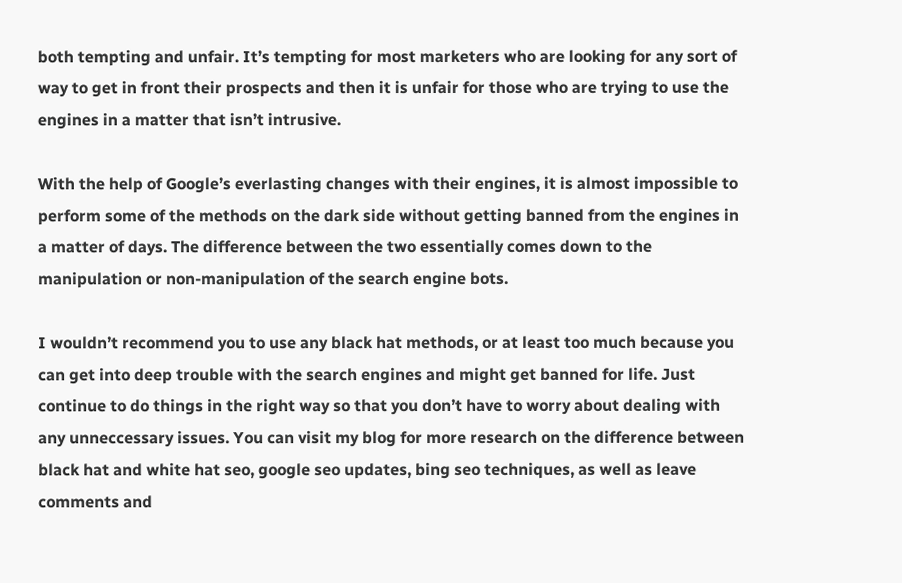both tempting and unfair. It’s tempting for most marketers who are looking for any sort of way to get in front their prospects and then it is unfair for those who are trying to use the engines in a matter that isn’t intrusive.

With the help of Google’s everlasting changes with their engines, it is almost impossible to perform some of the methods on the dark side without getting banned from the engines in a matter of days. The difference between the two essentially comes down to the manipulation or non-manipulation of the search engine bots.

I wouldn’t recommend you to use any black hat methods, or at least too much because you can get into deep trouble with the search engines and might get banned for life. Just continue to do things in the right way so that you don’t have to worry about dealing with any unneccessary issues. You can visit my blog for more research on the difference between black hat and white hat seo, google seo updates, bing seo techniques, as well as leave comments and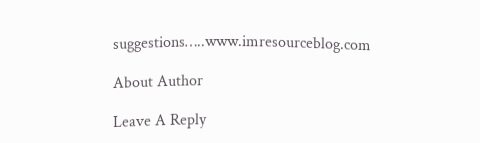suggestions…..www.imresourceblog.com

About Author

Leave A Reply